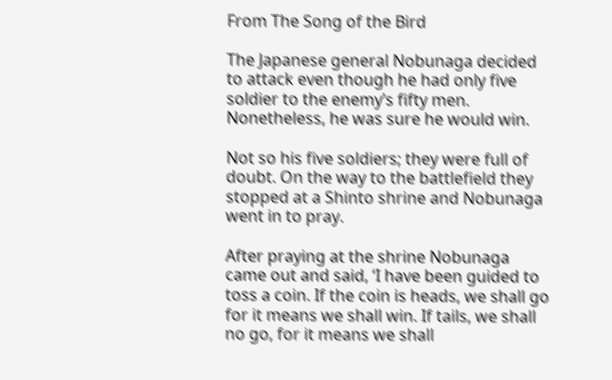From The Song of the Bird

The Japanese general Nobunaga decided to attack even though he had only five soldier to the enemy’s fifty men. Nonetheless, he was sure he would win.

Not so his five soldiers; they were full of doubt. On the way to the battlefield they stopped at a Shinto shrine and Nobunaga went in to pray.

After praying at the shrine Nobunaga came out and said, ‘I have been guided to toss a coin. If the coin is heads, we shall go for it means we shall win. If tails, we shall no go, for it means we shall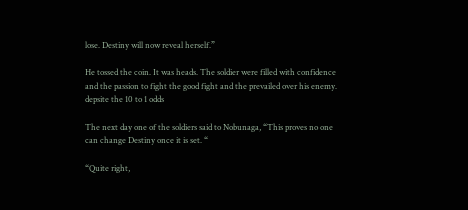lose. Destiny will now reveal herself.”

He tossed the coin. It was heads. The soldier were filled with confidence and the passion to fight the good fight and the prevailed over his enemy. depsite the 10 to 1 odds

The next day one of the soldiers said to Nobunaga, “This proves no one can change Destiny once it is set. “

“Quite right,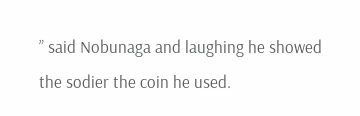” said Nobunaga and laughing he showed the sodier the coin he used.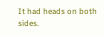It had heads on both sides.